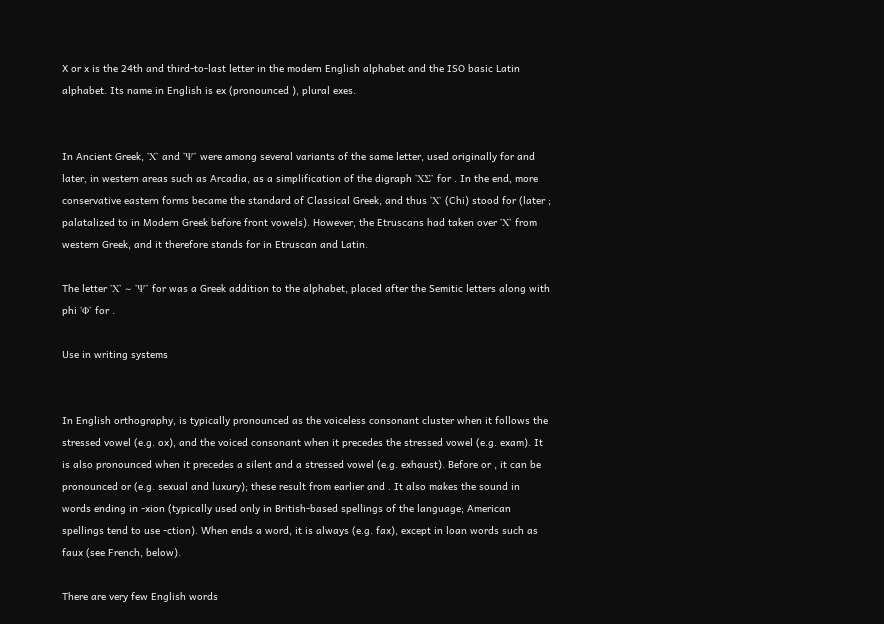X or x is the 24th and third-to-last letter in the modern English alphabet and the ISO basic Latin alphabet. Its name in English is ex (pronounced ), plural exes.


In Ancient Greek, 'Χ' and 'Ψ' were among several variants of the same letter, used originally for and later, in western areas such as Arcadia, as a simplification of the digraph 'ΧΣ' for . In the end, more conservative eastern forms became the standard of Classical Greek, and thus 'Χ' (Chi) stood for (later ; palatalized to in Modern Greek before front vowels). However, the Etruscans had taken over 'Χ' from western Greek, and it therefore stands for in Etruscan and Latin.

The letter 'Χ' ~ 'Ψ' for was a Greek addition to the alphabet, placed after the Semitic letters along with phi 'Φ' for .

Use in writing systems


In English orthography, is typically pronounced as the voiceless consonant cluster when it follows the stressed vowel (e.g. ox), and the voiced consonant when it precedes the stressed vowel (e.g. exam). It is also pronounced when it precedes a silent and a stressed vowel (e.g. exhaust). Before or , it can be pronounced or (e.g. sexual and luxury); these result from earlier and . It also makes the sound in words ending in -xion (typically used only in British-based spellings of the language; American spellings tend to use -ction). When ends a word, it is always (e.g. fax), except in loan words such as faux (see French, below).

There are very few English words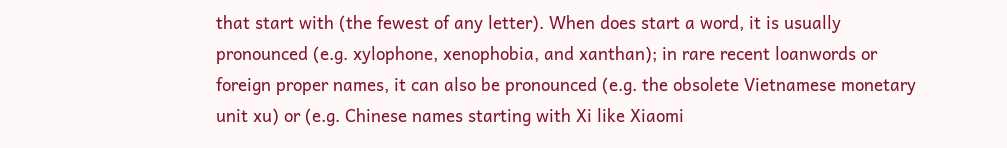that start with (the fewest of any letter). When does start a word, it is usually pronounced (e.g. xylophone, xenophobia, and xanthan); in rare recent loanwords or foreign proper names, it can also be pronounced (e.g. the obsolete Vietnamese monetary unit xu) or (e.g. Chinese names starting with Xi like Xiaomi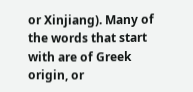or Xinjiang). Many of the words that start with are of Greek origin, or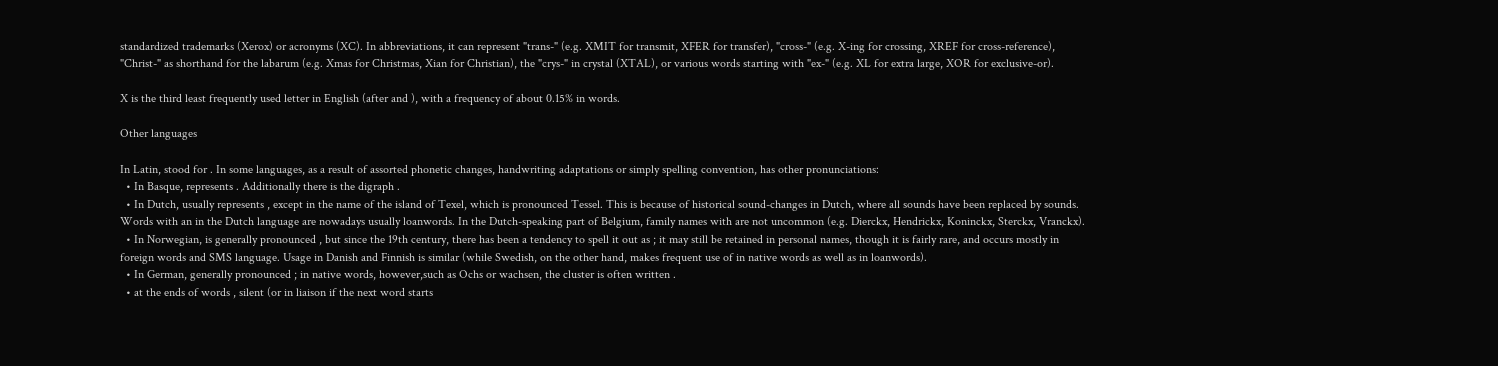standardized trademarks (Xerox) or acronyms (XC). In abbreviations, it can represent "trans-" (e.g. XMIT for transmit, XFER for transfer), "cross-" (e.g. X-ing for crossing, XREF for cross-reference), "Christ-" as shorthand for the labarum (e.g. Xmas for Christmas, Xian for Christian), the "crys-" in crystal (XTAL), or various words starting with "ex-" (e.g. XL for extra large, XOR for exclusive-or).

X is the third least frequently used letter in English (after and ), with a frequency of about 0.15% in words.

Other languages

In Latin, stood for . In some languages, as a result of assorted phonetic changes, handwriting adaptations or simply spelling convention, has other pronunciations:
  • In Basque, represents . Additionally there is the digraph .
  • In Dutch, usually represents , except in the name of the island of Texel, which is pronounced Tessel. This is because of historical sound-changes in Dutch, where all sounds have been replaced by sounds. Words with an in the Dutch language are nowadays usually loanwords. In the Dutch-speaking part of Belgium, family names with are not uncommon (e.g. Dierckx, Hendrickx, Koninckx, Sterckx, Vranckx).
  • In Norwegian, is generally pronounced , but since the 19th century, there has been a tendency to spell it out as ; it may still be retained in personal names, though it is fairly rare, and occurs mostly in foreign words and SMS language. Usage in Danish and Finnish is similar (while Swedish, on the other hand, makes frequent use of in native words as well as in loanwords).
  • In German, generally pronounced ; in native words, however,such as Ochs or wachsen, the cluster is often written .
  • at the ends of words , silent (or in liaison if the next word starts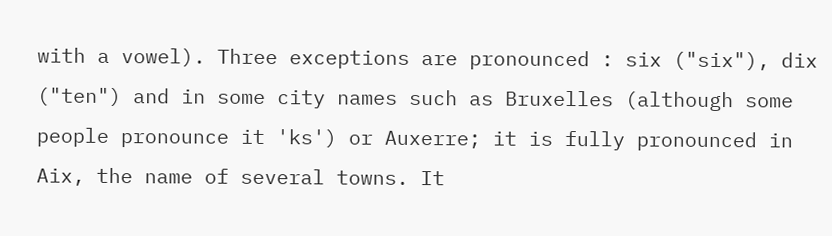with a vowel). Three exceptions are pronounced : six ("six"), dix ("ten") and in some city names such as Bruxelles (although some people pronounce it 'ks') or Auxerre; it is fully pronounced in Aix, the name of several towns. It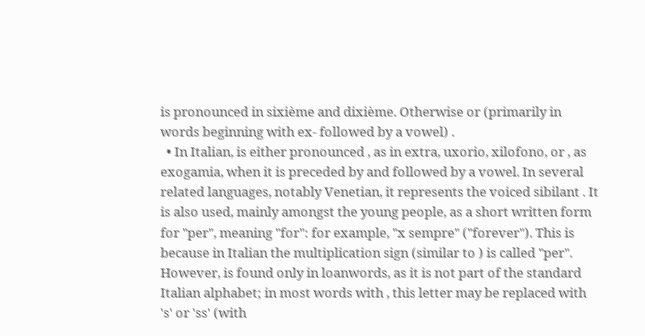is pronounced in sixième and dixième. Otherwise or (primarily in words beginning with ex- followed by a vowel) .
  • In Italian, is either pronounced , as in extra, uxorio, xilofono, or , as exogamia, when it is preceded by and followed by a vowel. In several related languages, notably Venetian, it represents the voiced sibilant . It is also used, mainly amongst the young people, as a short written form for "per", meaning "for": for example, "x sempre" ("forever"). This is because in Italian the multiplication sign (similar to ) is called "per". However, is found only in loanwords, as it is not part of the standard Italian alphabet; in most words with , this letter may be replaced with 's' or 'ss' (with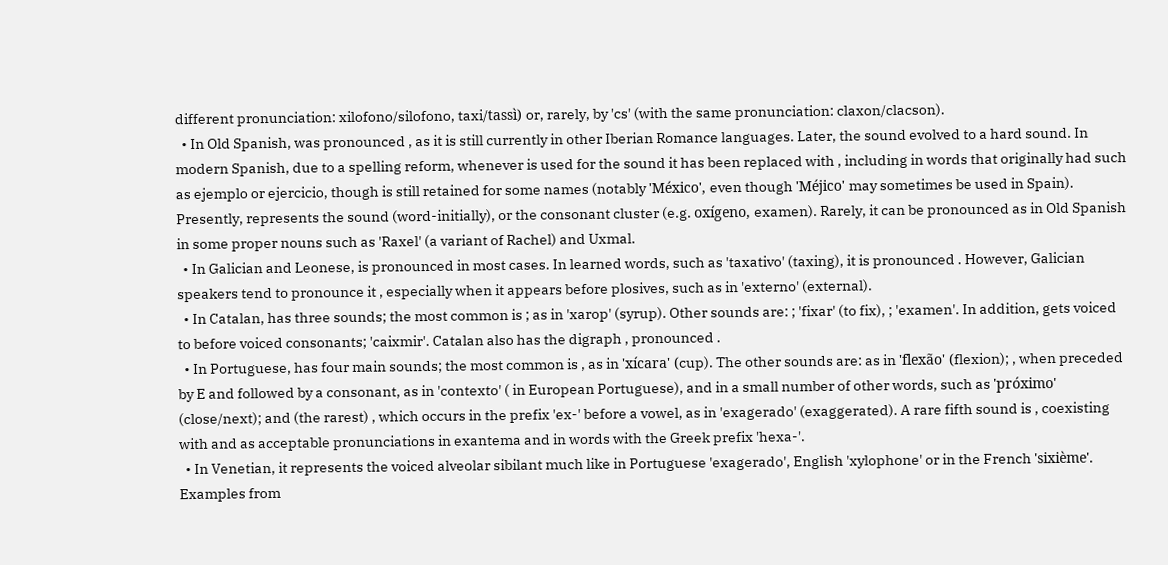different pronunciation: xilofono/silofono, taxi/tassì) or, rarely, by 'cs' (with the same pronunciation: claxon/clacson).
  • In Old Spanish, was pronounced , as it is still currently in other Iberian Romance languages. Later, the sound evolved to a hard sound. In modern Spanish, due to a spelling reform, whenever is used for the sound it has been replaced with , including in words that originally had such as ejemplo or ejercicio, though is still retained for some names (notably 'México', even though 'Méjico' may sometimes be used in Spain). Presently, represents the sound (word-initially), or the consonant cluster (e.g. oxígeno, examen). Rarely, it can be pronounced as in Old Spanish in some proper nouns such as 'Raxel' (a variant of Rachel) and Uxmal.
  • In Galician and Leonese, is pronounced in most cases. In learned words, such as 'taxativo' (taxing), it is pronounced . However, Galician speakers tend to pronounce it , especially when it appears before plosives, such as in 'externo' (external).
  • In Catalan, has three sounds; the most common is ; as in 'xarop' (syrup). Other sounds are: ; 'fixar' (to fix), ; 'examen'. In addition, gets voiced to before voiced consonants; 'caixmir'. Catalan also has the digraph , pronounced .
  • In Portuguese, has four main sounds; the most common is , as in 'xícara' (cup). The other sounds are: as in 'flexão' (flexion); , when preceded by E and followed by a consonant, as in 'contexto' ( in European Portuguese), and in a small number of other words, such as 'próximo' (close/next); and (the rarest) , which occurs in the prefix 'ex-' before a vowel, as in 'exagerado' (exaggerated). A rare fifth sound is , coexisting with and as acceptable pronunciations in exantema and in words with the Greek prefix 'hexa-'.
  • In Venetian, it represents the voiced alveolar sibilant much like in Portuguese 'exagerado', English 'xylophone' or in the French 'sixième'. Examples from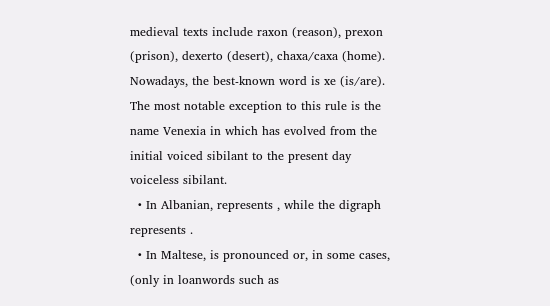medieval texts include raxon (reason), prexon (prison), dexerto (desert), chaxa/caxa (home). Nowadays, the best-known word is xe (is/are). The most notable exception to this rule is the name Venexia in which has evolved from the initial voiced sibilant to the present day voiceless sibilant.
  • In Albanian, represents , while the digraph represents .
  • In Maltese, is pronounced or, in some cases, (only in loanwords such as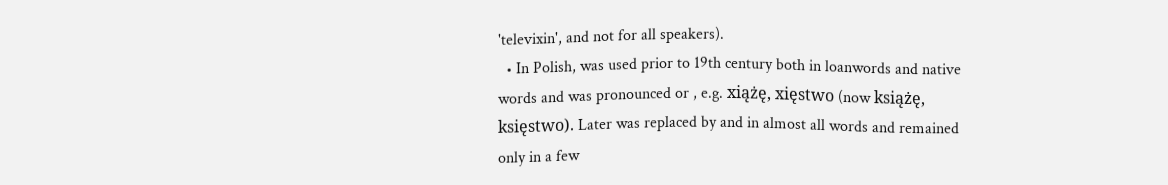'televixin', and not for all speakers).
  • In Polish, was used prior to 19th century both in loanwords and native words and was pronounced or , e.g. xiążę, xięstwo (now książę, księstwo). Later was replaced by and in almost all words and remained only in a few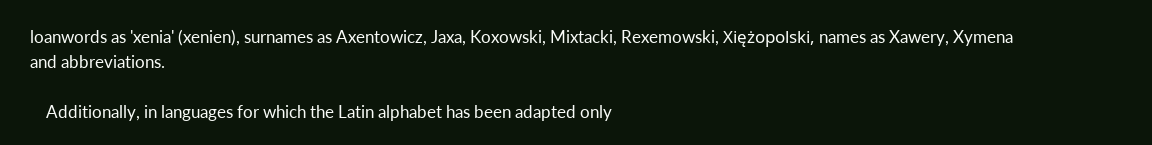loanwords as 'xenia' (xenien), surnames as Axentowicz, Jaxa, Koxowski, Mixtacki, Rexemowski, Xiężopolski, names as Xawery, Xymena and abbreviations.

    Additionally, in languages for which the Latin alphabet has been adapted only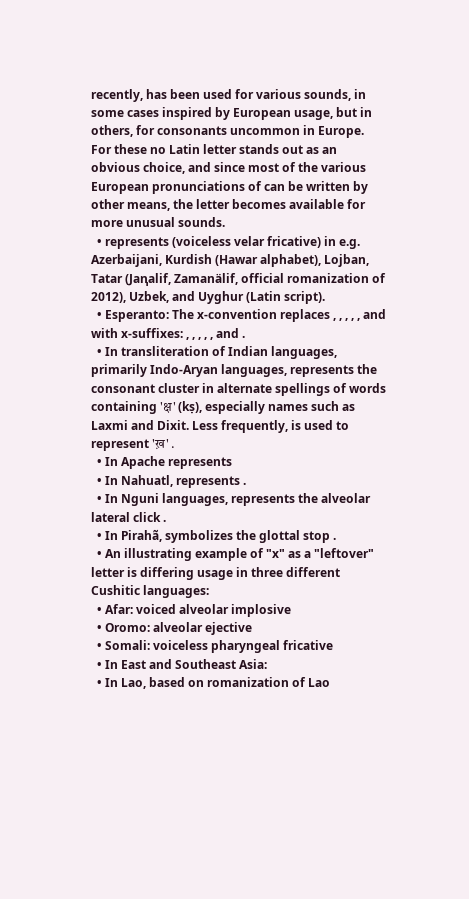recently, has been used for various sounds, in some cases inspired by European usage, but in others, for consonants uncommon in Europe. For these no Latin letter stands out as an obvious choice, and since most of the various European pronunciations of can be written by other means, the letter becomes available for more unusual sounds.
  • represents (voiceless velar fricative) in e.g. Azerbaijani, Kurdish (Hawar alphabet), Lojban, Tatar (Jaꞑalif, Zamanälif, official romanization of 2012), Uzbek, and Uyghur (Latin script).
  • Esperanto: The x-convention replaces , , , , , and with x-suffixes: , , , , , and .
  • In transliteration of Indian languages, primarily Indo-Aryan languages, represents the consonant cluster in alternate spellings of words containing 'क्ष' (kṣ), especially names such as Laxmi and Dixit. Less frequently, is used to represent 'ख़' .
  • In Apache represents
  • In Nahuatl, represents .
  • In Nguni languages, represents the alveolar lateral click .
  • In Pirahã, symbolizes the glottal stop .
  • An illustrating example of "x" as a "leftover" letter is differing usage in three different Cushitic languages:
  • Afar: voiced alveolar implosive
  • Oromo: alveolar ejective
  • Somali: voiceless pharyngeal fricative
  • In East and Southeast Asia:
  • In Lao, based on romanization of Lao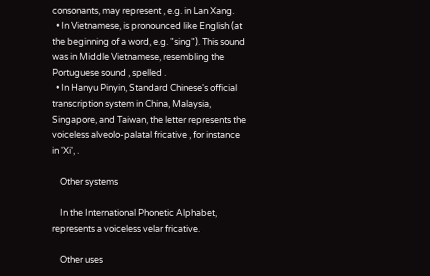consonants, may represent , e.g. in Lan Xang.
  • In Vietnamese, is pronounced like English (at the beginning of a word, e.g. "sing"). This sound was in Middle Vietnamese, resembling the Portuguese sound , spelled .
  • In Hanyu Pinyin, Standard Chinese's official transcription system in China, Malaysia, Singapore, and Taiwan, the letter represents the voiceless alveolo-palatal fricative , for instance in 'Xi', .

    Other systems

    In the International Phonetic Alphabet, represents a voiceless velar fricative.

    Other uses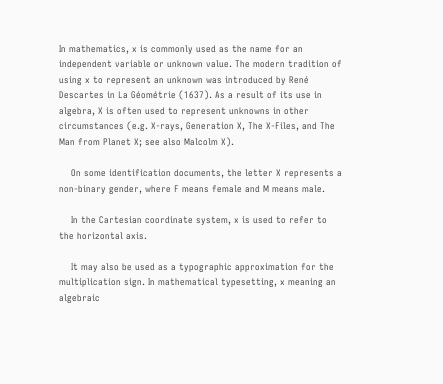In mathematics, x is commonly used as the name for an independent variable or unknown value. The modern tradition of using x to represent an unknown was introduced by René Descartes in La Géométrie (1637). As a result of its use in algebra, X is often used to represent unknowns in other circumstances (e.g. X-rays, Generation X, The X-Files, and The Man from Planet X; see also Malcolm X).

    On some identification documents, the letter X represents a non-binary gender, where F means female and M means male.

    In the Cartesian coordinate system, x is used to refer to the horizontal axis.

    It may also be used as a typographic approximation for the multiplication sign. In mathematical typesetting, x meaning an algebraic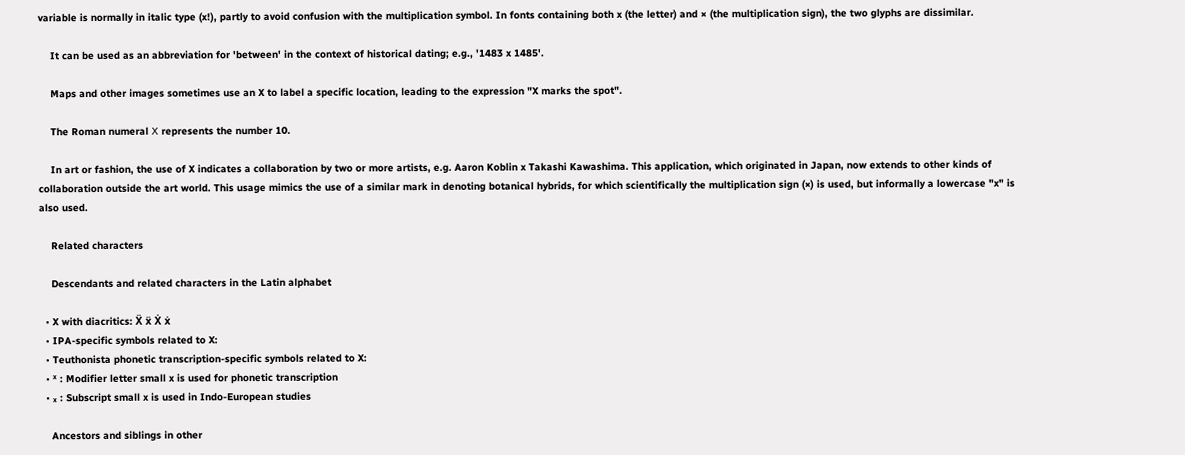variable is normally in italic type (x!), partly to avoid confusion with the multiplication symbol. In fonts containing both x (the letter) and × (the multiplication sign), the two glyphs are dissimilar.

    It can be used as an abbreviation for 'between' in the context of historical dating; e.g., '1483 x 1485'.

    Maps and other images sometimes use an X to label a specific location, leading to the expression "X marks the spot".

    The Roman numeral Ⅹ represents the number 10.

    In art or fashion, the use of X indicates a collaboration by two or more artists, e.g. Aaron Koblin x Takashi Kawashima. This application, which originated in Japan, now extends to other kinds of collaboration outside the art world. This usage mimics the use of a similar mark in denoting botanical hybrids, for which scientifically the multiplication sign (×) is used, but informally a lowercase "x" is also used.

    Related characters

    Descendants and related characters in the Latin alphabet

  • X with diacritics: Ẍ ẍ Ẋ ẋ
  • IPA-specific symbols related to X:
  • Teuthonista phonetic transcription-specific symbols related to X:
  • ˣ : Modifier letter small x is used for phonetic transcription
  • ₓ : Subscript small x is used in Indo-European studies

    Ancestors and siblings in other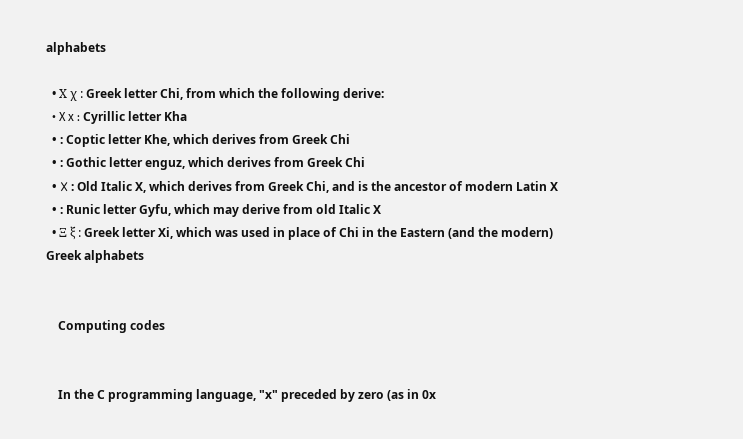alphabets

  • Χ χ : Greek letter Chi, from which the following derive:
  • Х х : Cyrillic letter Kha
  • : Coptic letter Khe, which derives from Greek Chi
  • : Gothic letter enguz, which derives from Greek Chi
  • 𐌗 : Old Italic X, which derives from Greek Chi, and is the ancestor of modern Latin X
  • : Runic letter Gyfu, which may derive from old Italic X
  • Ξ ξ : Greek letter Xi, which was used in place of Chi in the Eastern (and the modern) Greek alphabets


    Computing codes


    In the C programming language, "x" preceded by zero (as in 0x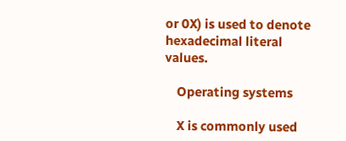or 0X) is used to denote hexadecimal literal values.

    Operating systems

    X is commonly used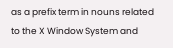as a prefix term in nouns related to the X Window System and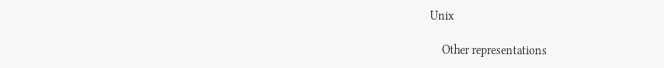Unix

    Other representations